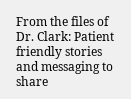From the files of Dr. Clark: Patient friendly stories and messaging to share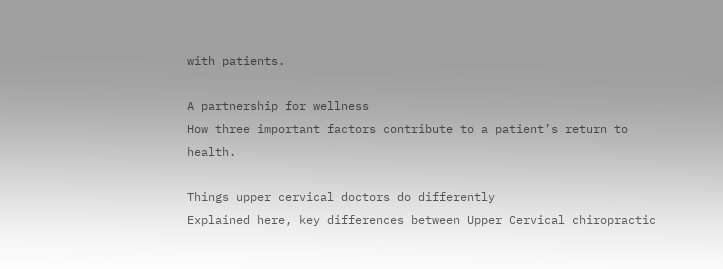with patients.

A partnership for wellness
How three important factors contribute to a patient’s return to health.

Things upper cervical doctors do differently
Explained here, key differences between Upper Cervical chiropractic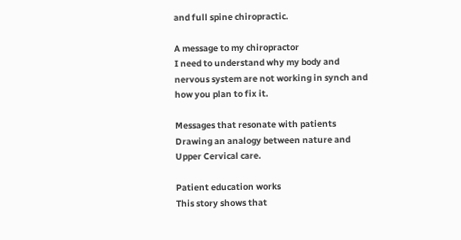and full spine chiropractic.

A message to my chiropractor
I need to understand why my body and nervous system are not working in synch and how you plan to fix it.

Messages that resonate with patients
Drawing an analogy between nature and Upper Cervical care.

Patient education works
This story shows that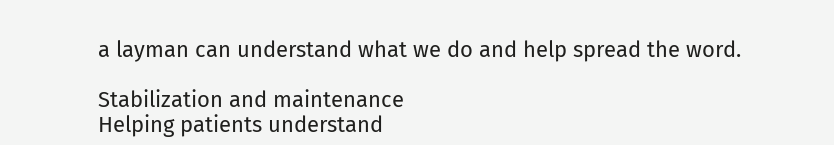a layman can understand what we do and help spread the word.

Stabilization and maintenance
Helping patients understand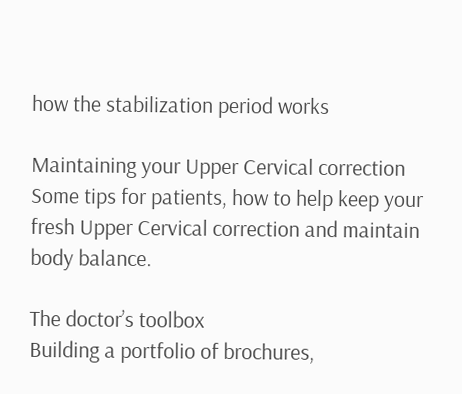how the stabilization period works

Maintaining your Upper Cervical correction
Some tips for patients, how to help keep your fresh Upper Cervical correction and maintain body balance.

The doctor’s toolbox
Building a portfolio of brochures,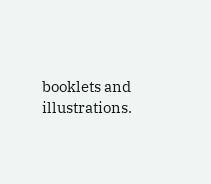booklets and illustrations.